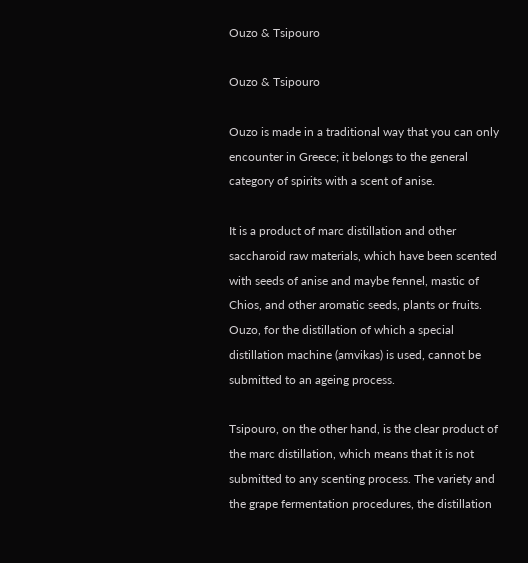Ouzo & Tsipouro

Ouzo & Tsipouro

Ouzo is made in a traditional way that you can only encounter in Greece; it belongs to the general category of spirits with a scent of anise.

It is a product of marc distillation and other saccharoid raw materials, which have been scented with seeds of anise and maybe fennel, mastic of Chios, and other aromatic seeds, plants or fruits. Ouzo, for the distillation of which a special distillation machine (amvikas) is used, cannot be submitted to an ageing process.

Tsipouro, on the other hand, is the clear product of the marc distillation, which means that it is not submitted to any scenting process. The variety and the grape fermentation procedures, the distillation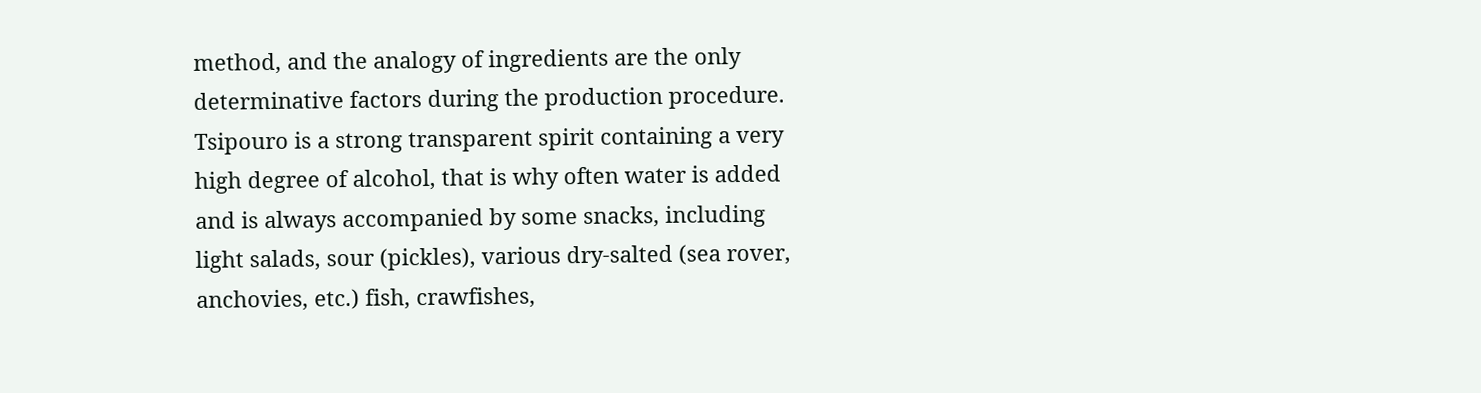method, and the analogy of ingredients are the only determinative factors during the production procedure. Tsipouro is a strong transparent spirit containing a very high degree of alcohol, that is why often water is added and is always accompanied by some snacks, including light salads, sour (pickles), various dry-salted (sea rover, anchovies, etc.) fish, crawfishes,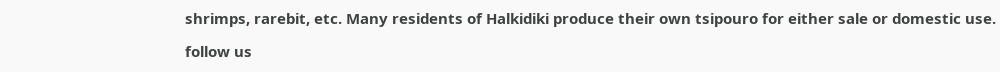shrimps, rarebit, etc. Many residents of Halkidiki produce their own tsipouro for either sale or domestic use.

follow us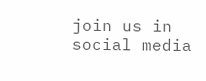join us in social media